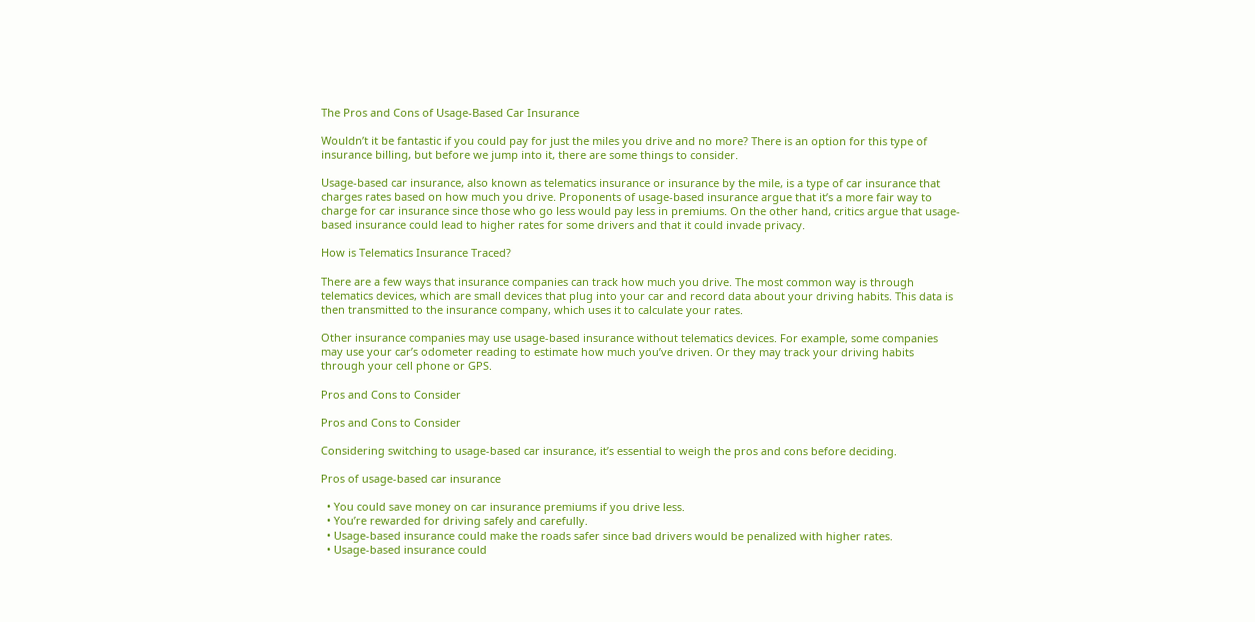The Pros and Cons of Usage-Based Car Insurance

Wouldn’t it be fantastic if you could pay for just the miles you drive and no more? There is an option for this type of insurance billing, but before we jump into it, there are some things to consider.

Usage-based car insurance, also known as telematics insurance or insurance by the mile, is a type of car insurance that charges rates based on how much you drive. Proponents of usage-based insurance argue that it’s a more fair way to charge for car insurance since those who go less would pay less in premiums. On the other hand, critics argue that usage-based insurance could lead to higher rates for some drivers and that it could invade privacy.

How is Telematics Insurance Traced?

There are a few ways that insurance companies can track how much you drive. The most common way is through telematics devices, which are small devices that plug into your car and record data about your driving habits. This data is then transmitted to the insurance company, which uses it to calculate your rates.

Other insurance companies may use usage-based insurance without telematics devices. For example, some companies may use your car’s odometer reading to estimate how much you’ve driven. Or they may track your driving habits through your cell phone or GPS.

Pros and Cons to Consider

Pros and Cons to Consider

Considering switching to usage-based car insurance, it’s essential to weigh the pros and cons before deciding.

Pros of usage-based car insurance

  • You could save money on car insurance premiums if you drive less.
  • You’re rewarded for driving safely and carefully.
  • Usage-based insurance could make the roads safer since bad drivers would be penalized with higher rates.
  • Usage-based insurance could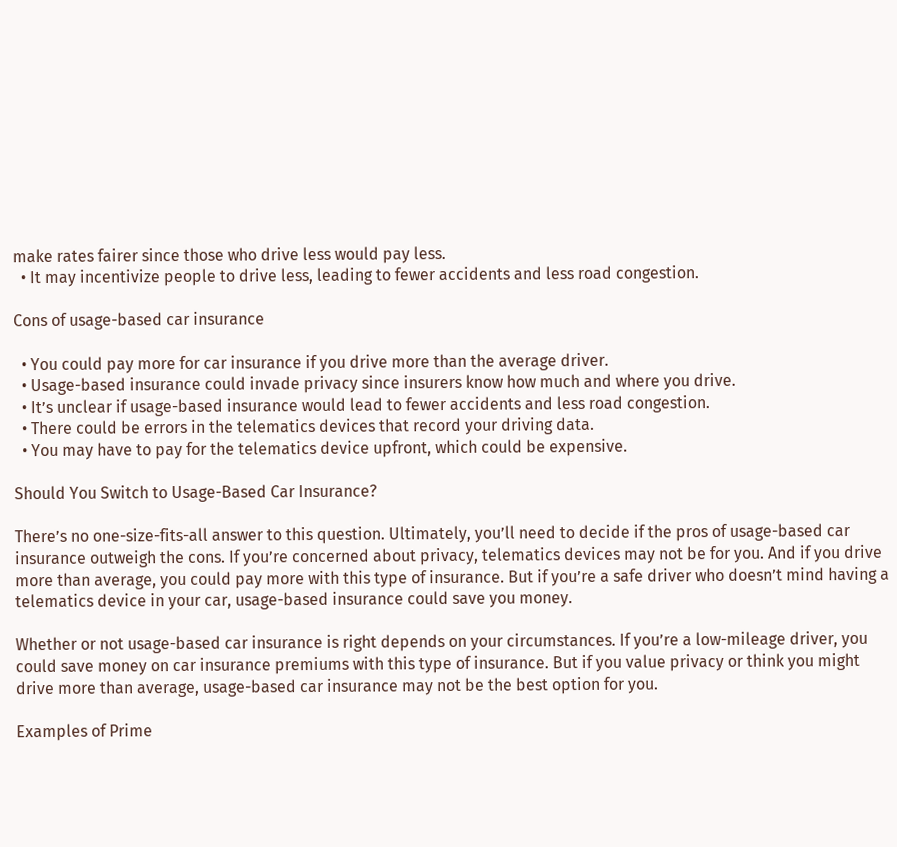make rates fairer since those who drive less would pay less.
  • It may incentivize people to drive less, leading to fewer accidents and less road congestion.

Cons of usage-based car insurance

  • You could pay more for car insurance if you drive more than the average driver.
  • Usage-based insurance could invade privacy since insurers know how much and where you drive.
  • It’s unclear if usage-based insurance would lead to fewer accidents and less road congestion.
  • There could be errors in the telematics devices that record your driving data.
  • You may have to pay for the telematics device upfront, which could be expensive.

Should You Switch to Usage-Based Car Insurance?

There’s no one-size-fits-all answer to this question. Ultimately, you’ll need to decide if the pros of usage-based car insurance outweigh the cons. If you’re concerned about privacy, telematics devices may not be for you. And if you drive more than average, you could pay more with this type of insurance. But if you’re a safe driver who doesn’t mind having a telematics device in your car, usage-based insurance could save you money.

Whether or not usage-based car insurance is right depends on your circumstances. If you’re a low-mileage driver, you could save money on car insurance premiums with this type of insurance. But if you value privacy or think you might drive more than average, usage-based car insurance may not be the best option for you.

Examples of Prime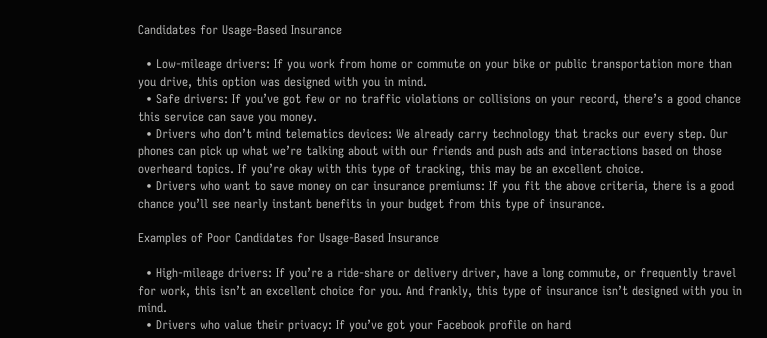Candidates for Usage-Based Insurance

  • Low-mileage drivers: If you work from home or commute on your bike or public transportation more than you drive, this option was designed with you in mind.
  • Safe drivers: If you’ve got few or no traffic violations or collisions on your record, there’s a good chance this service can save you money.
  • Drivers who don’t mind telematics devices: We already carry technology that tracks our every step. Our phones can pick up what we’re talking about with our friends and push ads and interactions based on those overheard topics. If you’re okay with this type of tracking, this may be an excellent choice.
  • Drivers who want to save money on car insurance premiums: If you fit the above criteria, there is a good chance you’ll see nearly instant benefits in your budget from this type of insurance.

Examples of Poor Candidates for Usage-Based Insurance

  • High-mileage drivers: If you’re a ride-share or delivery driver, have a long commute, or frequently travel for work, this isn’t an excellent choice for you. And frankly, this type of insurance isn’t designed with you in mind.
  • Drivers who value their privacy: If you’ve got your Facebook profile on hard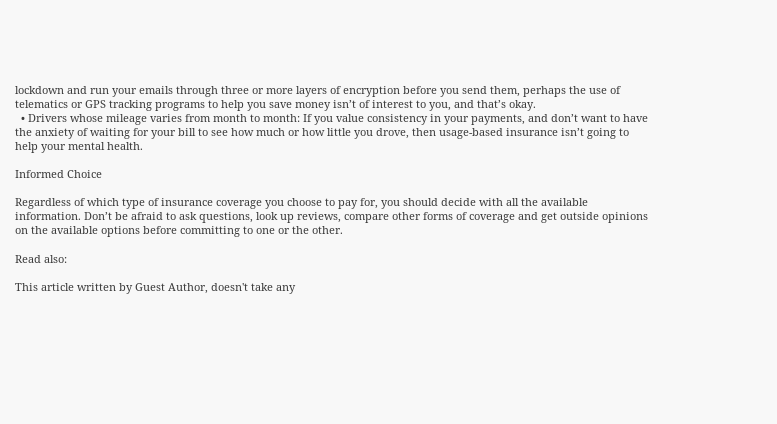lockdown and run your emails through three or more layers of encryption before you send them, perhaps the use of telematics or GPS tracking programs to help you save money isn’t of interest to you, and that’s okay.
  • Drivers whose mileage varies from month to month: If you value consistency in your payments, and don’t want to have the anxiety of waiting for your bill to see how much or how little you drove, then usage-based insurance isn’t going to help your mental health.

Informed Choice

Regardless of which type of insurance coverage you choose to pay for, you should decide with all the available information. Don’t be afraid to ask questions, look up reviews, compare other forms of coverage and get outside opinions on the available options before committing to one or the other.

Read also:

This article written by Guest Author, doesn't take any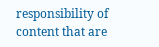responsibility of content that are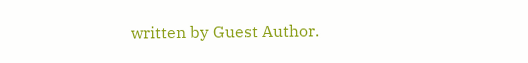written by Guest Author.